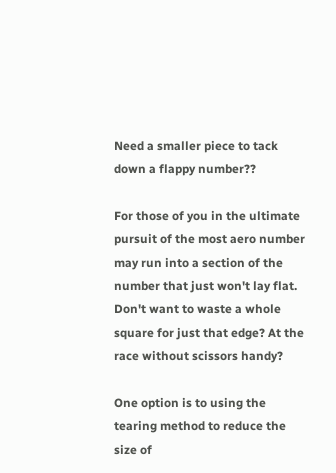Need a smaller piece to tack down a flappy number??

For those of you in the ultimate pursuit of the most aero number may run into a section of the number that just won't lay flat. Don't want to waste a whole square for just that edge? At the race without scissors handy?

One option is to using the tearing method to reduce the size of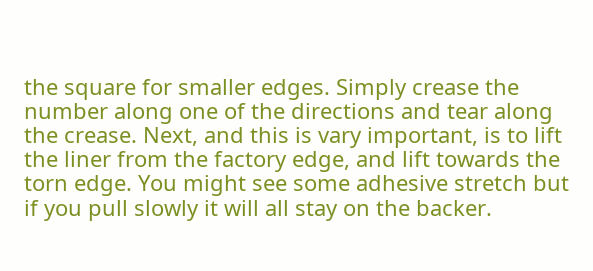the square for smaller edges. Simply crease the number along one of the directions and tear along the crease. Next, and this is vary important, is to lift the liner from the factory edge, and lift towards the torn edge. You might see some adhesive stretch but if you pull slowly it will all stay on the backer.